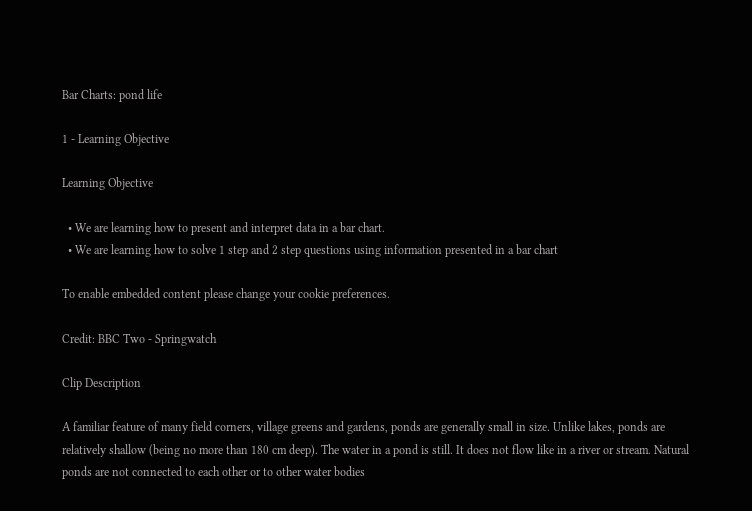Bar Charts: pond life

1 - Learning Objective

Learning Objective

  • We are learning how to present and interpret data in a bar chart.
  • We are learning how to solve 1 step and 2 step questions using information presented in a bar chart

To enable embedded content please change your cookie preferences.

Credit: BBC Two - Springwatch

Clip Description

A familiar feature of many field corners, village greens and gardens, ponds are generally small in size. Unlike lakes, ponds are relatively shallow (being no more than 180 cm deep). The water in a pond is still. It does not flow like in a river or stream. Natural ponds are not connected to each other or to other water bodies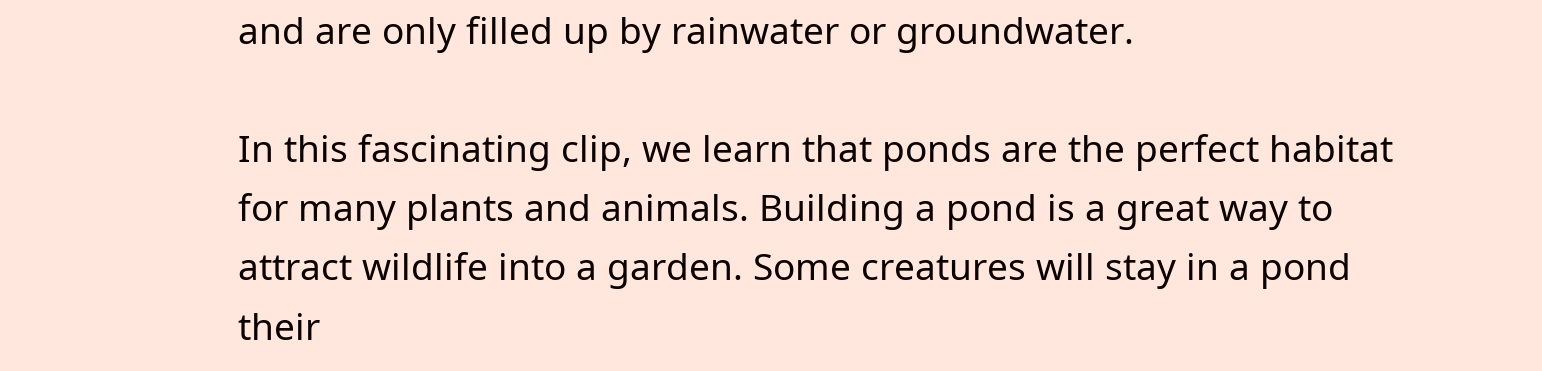and are only filled up by rainwater or groundwater.

In this fascinating clip, we learn that ponds are the perfect habitat for many plants and animals. Building a pond is a great way to attract wildlife into a garden. Some creatures will stay in a pond their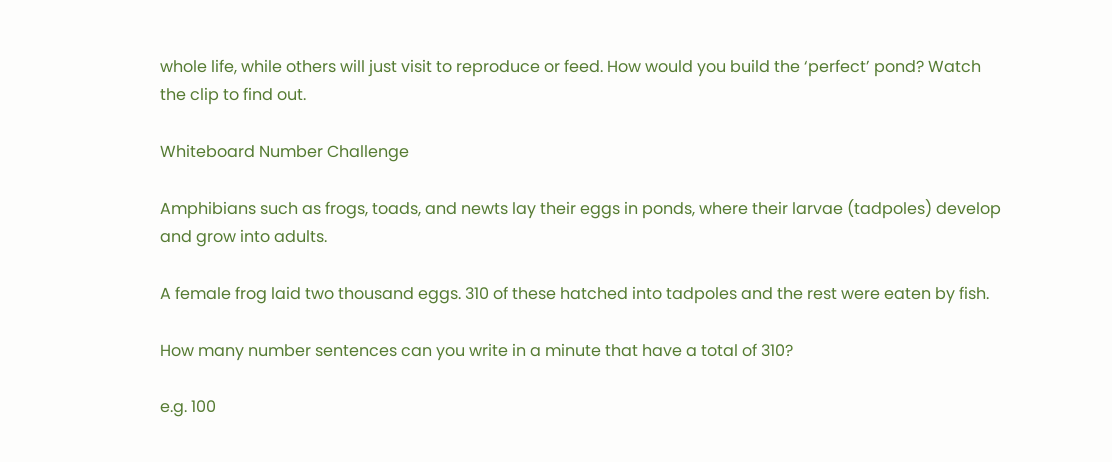whole life, while others will just visit to reproduce or feed. How would you build the ‘perfect’ pond? Watch the clip to find out.

Whiteboard Number Challenge

Amphibians such as frogs, toads, and newts lay their eggs in ponds, where their larvae (tadpoles) develop and grow into adults.

A female frog laid two thousand eggs. 310 of these hatched into tadpoles and the rest were eaten by fish.

How many number sentences can you write in a minute that have a total of 310?

e.g. 100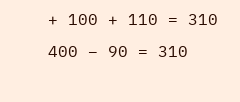+ 100 + 110 = 310   400 – 90 = 310